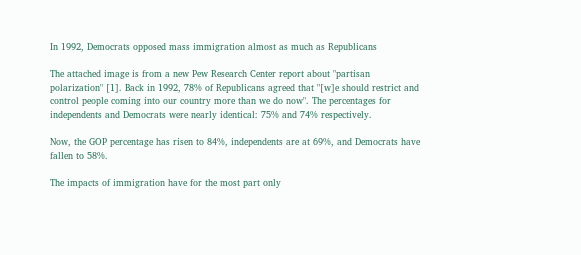In 1992, Democrats opposed mass immigration almost as much as Republicans

The attached image is from a new Pew Research Center report about "partisan polarization" [1]. Back in 1992, 78% of Republicans agreed that "[w]e should restrict and control people coming into our country more than we do now". The percentages for independents and Democrats were nearly identical: 75% and 74% respectively.

Now, the GOP percentage has risen to 84%, independents are at 69%, and Democrats have fallen to 58%.

The impacts of immigration have for the most part only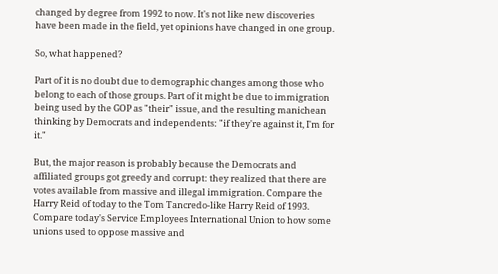changed by degree from 1992 to now. It's not like new discoveries have been made in the field, yet opinions have changed in one group.

So, what happened?

Part of it is no doubt due to demographic changes among those who belong to each of those groups. Part of it might be due to immigration being used by the GOP as "their" issue, and the resulting manichean thinking by Democrats and independents: "if they're against it, I'm for it."

But, the major reason is probably because the Democrats and affiliated groups got greedy and corrupt: they realized that there are votes available from massive and illegal immigration. Compare the Harry Reid of today to the Tom Tancredo-like Harry Reid of 1993. Compare today's Service Employees International Union to how some unions used to oppose massive and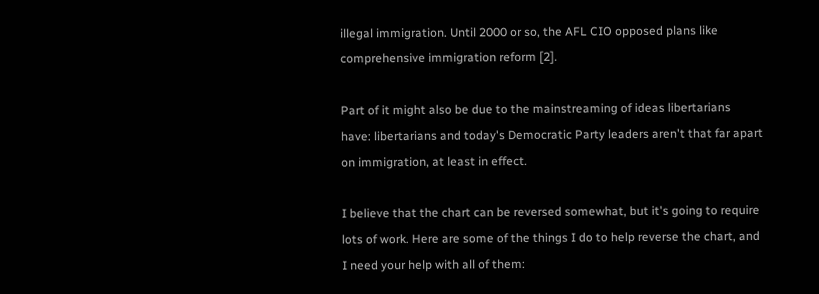illegal immigration. Until 2000 or so, the AFL CIO opposed plans like comprehensive immigration reform [2].

Part of it might also be due to the mainstreaming of ideas libertarians have: libertarians and today's Democratic Party leaders aren't that far apart on immigration, at least in effect.

I believe that the chart can be reversed somewhat, but it's going to require lots of work. Here are some of the things I do to help reverse the chart, and I need your help with all of them: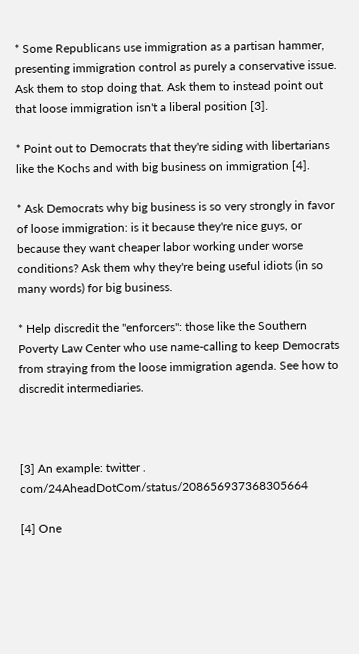* Some Republicans use immigration as a partisan hammer, presenting immigration control as purely a conservative issue. Ask them to stop doing that. Ask them to instead point out that loose immigration isn't a liberal position [3].

* Point out to Democrats that they're siding with libertarians like the Kochs and with big business on immigration [4].

* Ask Democrats why big business is so very strongly in favor of loose immigration: is it because they're nice guys, or because they want cheaper labor working under worse conditions? Ask them why they're being useful idiots (in so many words) for big business.

* Help discredit the "enforcers": those like the Southern Poverty Law Center who use name-calling to keep Democrats from straying from the loose immigration agenda. See how to discredit intermediaries.



[3] An example: twitter . com/24AheadDotCom/status/208656937368305664

[4] One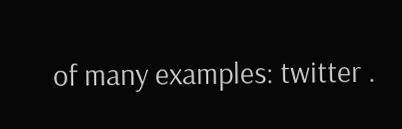of many examples: twitter .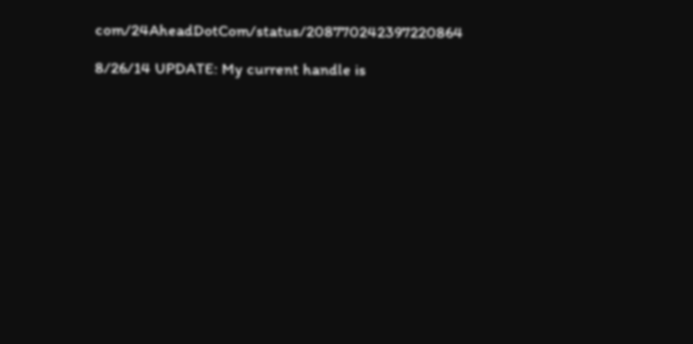com/24AheadDotCom/status/208770242397220864

8/26/14 UPDATE: My current handle is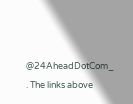@24AheadDotCom_ . The links above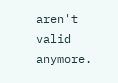aren't valid anymore.